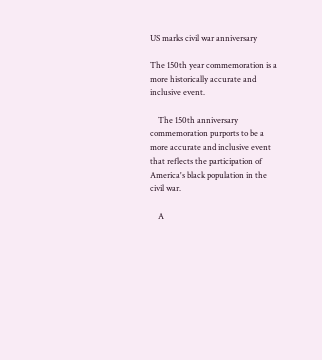US marks civil war anniversary

The 150th year commemoration is a more historically accurate and inclusive event.

    The 150th anniversary commemoration purports to be a more accurate and inclusive event that reflects the participation of America's black population in the civil war.

    A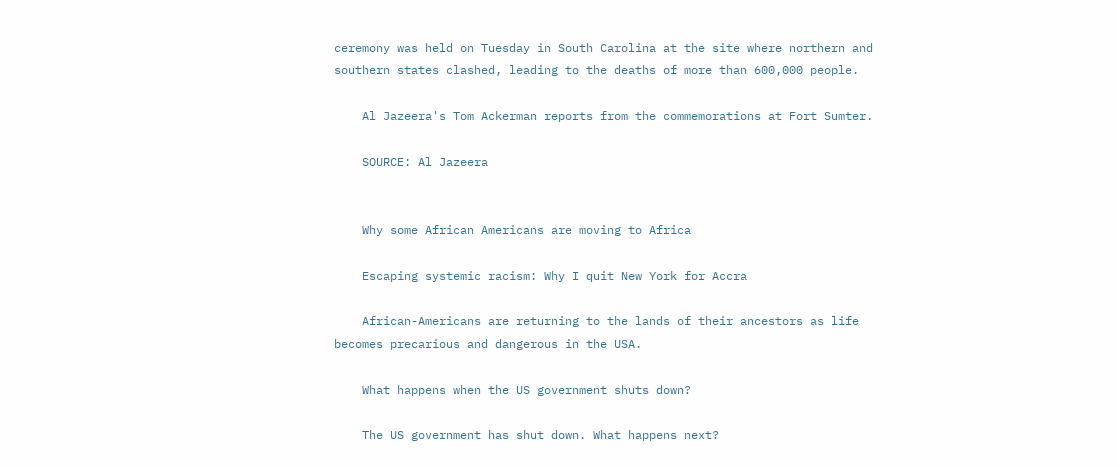ceremony was held on Tuesday in South Carolina at the site where northern and southern states clashed, leading to the deaths of more than 600,000 people.

    Al Jazeera's Tom Ackerman reports from the commemorations at Fort Sumter.

    SOURCE: Al Jazeera


    Why some African Americans are moving to Africa

    Escaping systemic racism: Why I quit New York for Accra

    African-Americans are returning to the lands of their ancestors as life becomes precarious and dangerous in the USA.

    What happens when the US government shuts down?

    The US government has shut down. What happens next?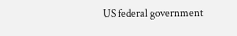US federal government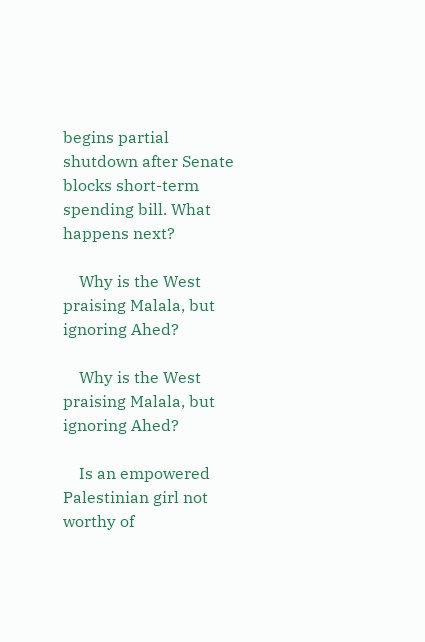begins partial shutdown after Senate blocks short-term spending bill. What happens next?

    Why is the West praising Malala, but ignoring Ahed?

    Why is the West praising Malala, but ignoring Ahed?

    Is an empowered Palestinian girl not worthy of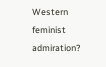Western feminist admiration?